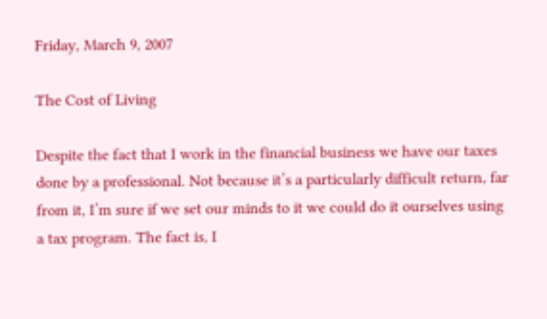Friday, March 9, 2007

The Cost of Living

Despite the fact that I work in the financial business we have our taxes done by a professional. Not because it’s a particularly difficult return, far from it, I’m sure if we set our minds to it we could do it ourselves using a tax program. The fact is, I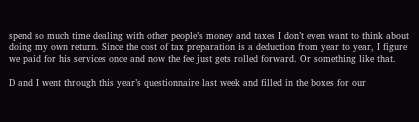spend so much time dealing with other people’s money and taxes I don’t even want to think about doing my own return. Since the cost of tax preparation is a deduction from year to year, I figure we paid for his services once and now the fee just gets rolled forward. Or something like that.

D and I went through this year’s questionnaire last week and filled in the boxes for our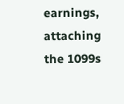earnings, attaching the 1099s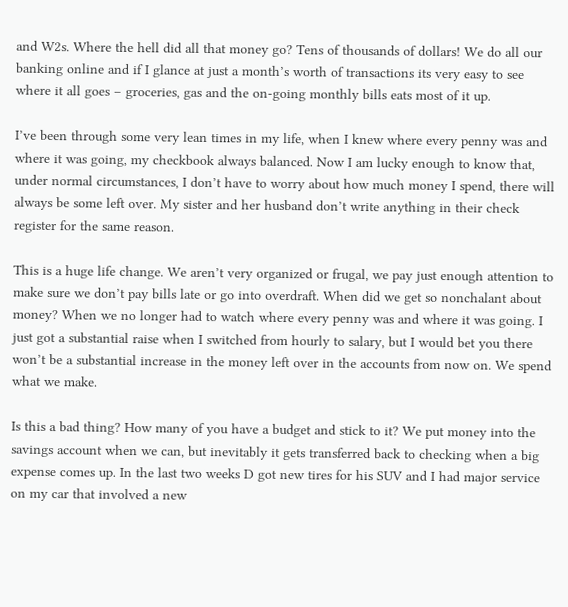and W2s. Where the hell did all that money go? Tens of thousands of dollars! We do all our banking online and if I glance at just a month’s worth of transactions its very easy to see where it all goes – groceries, gas and the on-going monthly bills eats most of it up.

I’ve been through some very lean times in my life, when I knew where every penny was and where it was going, my checkbook always balanced. Now I am lucky enough to know that, under normal circumstances, I don’t have to worry about how much money I spend, there will always be some left over. My sister and her husband don’t write anything in their check register for the same reason.

This is a huge life change. We aren’t very organized or frugal, we pay just enough attention to make sure we don’t pay bills late or go into overdraft. When did we get so nonchalant about money? When we no longer had to watch where every penny was and where it was going. I just got a substantial raise when I switched from hourly to salary, but I would bet you there won’t be a substantial increase in the money left over in the accounts from now on. We spend what we make.

Is this a bad thing? How many of you have a budget and stick to it? We put money into the savings account when we can, but inevitably it gets transferred back to checking when a big expense comes up. In the last two weeks D got new tires for his SUV and I had major service on my car that involved a new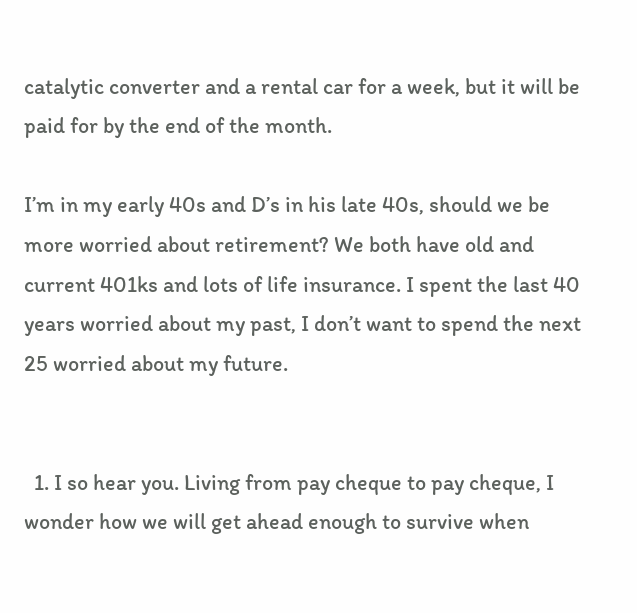catalytic converter and a rental car for a week, but it will be paid for by the end of the month.

I’m in my early 40s and D’s in his late 40s, should we be more worried about retirement? We both have old and current 401ks and lots of life insurance. I spent the last 40 years worried about my past, I don’t want to spend the next 25 worried about my future.


  1. I so hear you. Living from pay cheque to pay cheque, I wonder how we will get ahead enough to survive when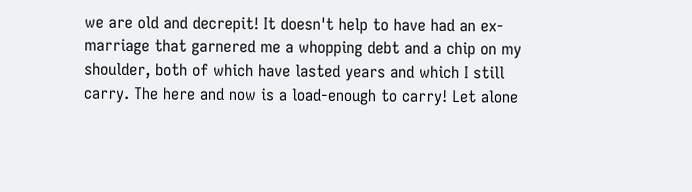we are old and decrepit! It doesn't help to have had an ex- marriage that garnered me a whopping debt and a chip on my shoulder, both of which have lasted years and which I still carry. The here and now is a load-enough to carry! Let alone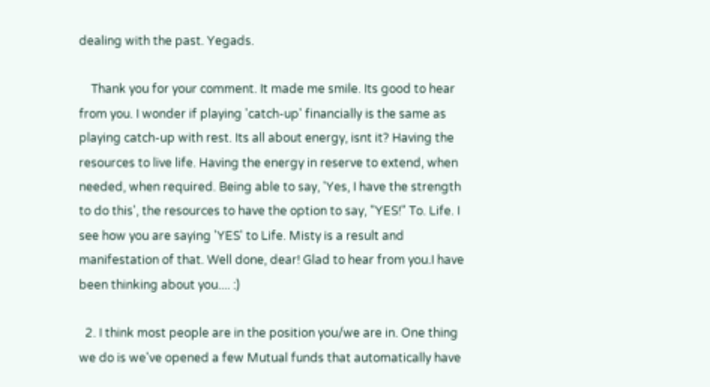dealing with the past. Yegads.

    Thank you for your comment. It made me smile. Its good to hear from you. I wonder if playing 'catch-up' financially is the same as playing catch-up with rest. Its all about energy, isnt it? Having the resources to live life. Having the energy in reserve to extend, when needed, when required. Being able to say, 'Yes, I have the strength to do this', the resources to have the option to say, "YES!" To. Life. I see how you are saying 'YES' to Life. Misty is a result and manifestation of that. Well done, dear! Glad to hear from you.I have been thinking about you.... :)

  2. I think most people are in the position you/we are in. One thing we do is we've opened a few Mutual funds that automatically have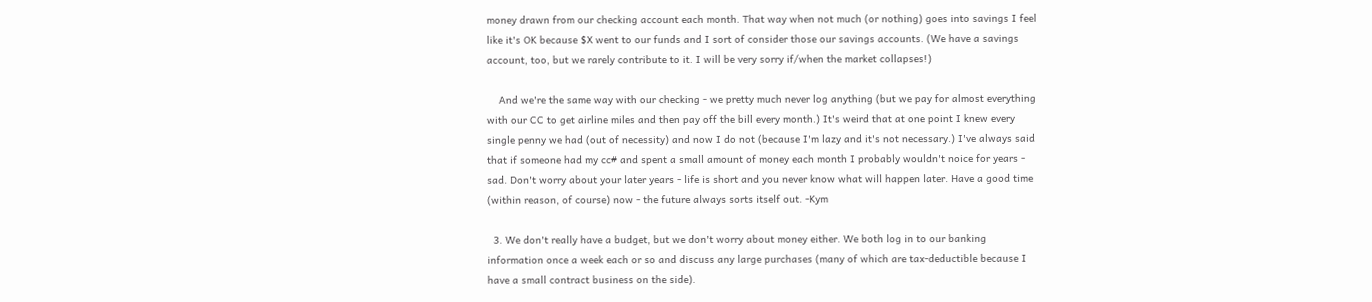money drawn from our checking account each month. That way when not much (or nothing) goes into savings I feel like it's OK because $X went to our funds and I sort of consider those our savings accounts. (We have a savings account, too, but we rarely contribute to it. I will be very sorry if/when the market collapses!)

    And we're the same way with our checking - we pretty much never log anything (but we pay for almost everything with our CC to get airline miles and then pay off the bill every month.) It's weird that at one point I knew every single penny we had (out of necessity) and now I do not (because I'm lazy and it's not necessary.) I've always said that if someone had my cc# and spent a small amount of money each month I probably wouldn't noice for years - sad. Don't worry about your later years - life is short and you never know what will happen later. Have a good time (within reason, of course) now - the future always sorts itself out. -Kym

  3. We don't really have a budget, but we don't worry about money either. We both log in to our banking information once a week each or so and discuss any large purchases (many of which are tax-deductible because I have a small contract business on the side).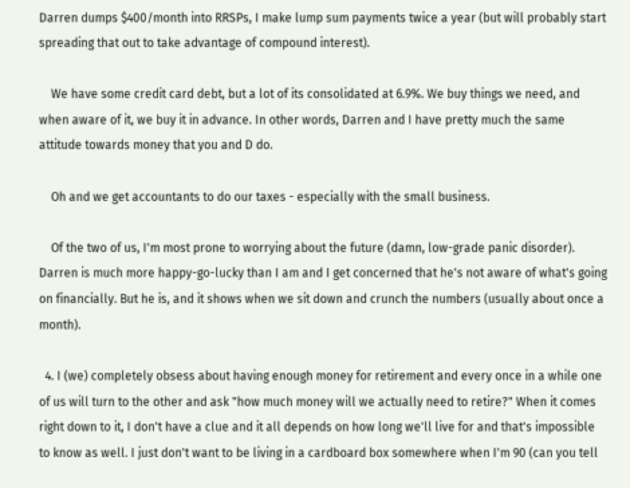Darren dumps $400/month into RRSPs, I make lump sum payments twice a year (but will probably start spreading that out to take advantage of compound interest).

    We have some credit card debt, but a lot of its consolidated at 6.9%. We buy things we need, and when aware of it, we buy it in advance. In other words, Darren and I have pretty much the same attitude towards money that you and D do.

    Oh and we get accountants to do our taxes - especially with the small business.

    Of the two of us, I'm most prone to worrying about the future (damn, low-grade panic disorder). Darren is much more happy-go-lucky than I am and I get concerned that he's not aware of what's going on financially. But he is, and it shows when we sit down and crunch the numbers (usually about once a month).

  4. I (we) completely obsess about having enough money for retirement and every once in a while one of us will turn to the other and ask "how much money will we actually need to retire?" When it comes right down to it, I don't have a clue and it all depends on how long we'll live for and that's impossible to know as well. I just don't want to be living in a cardboard box somewhere when I'm 90 (can you tell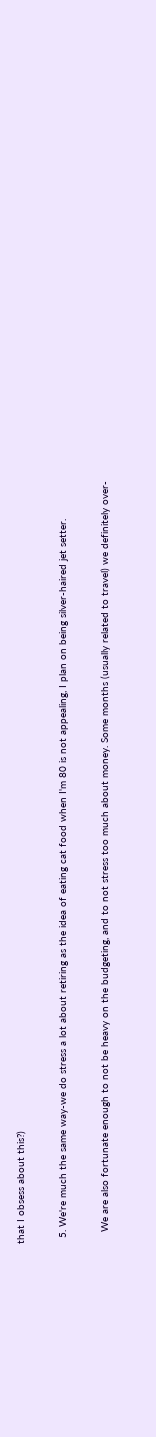that I obsess about this?)

  5. We're much the same way-we do stress a lot about retiring as the idea of eating cat food when I'm 80 is not appealing, I plan on being silver-haired jet setter.

    We are also fortunate enough to not be heavy on the budgeting, and to not stress too much about money. Some months (usually related to travel) we definitely over-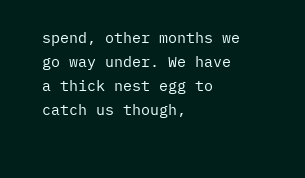spend, other months we go way under. We have a thick nest egg to catch us though,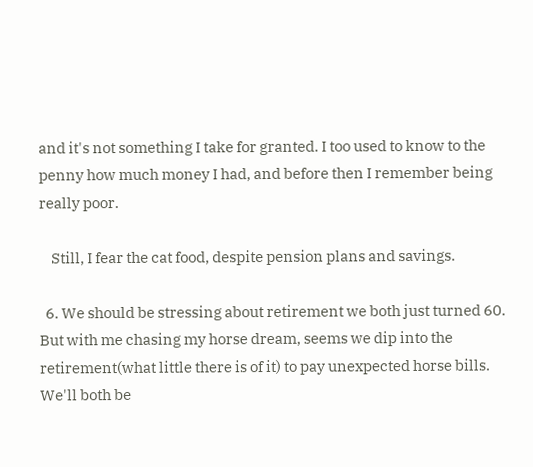and it's not something I take for granted. I too used to know to the penny how much money I had, and before then I remember being really poor.

    Still, I fear the cat food, despite pension plans and savings.

  6. We should be stressing about retirement we both just turned 60. But with me chasing my horse dream, seems we dip into the retirement(what little there is of it) to pay unexpected horse bills. We'll both be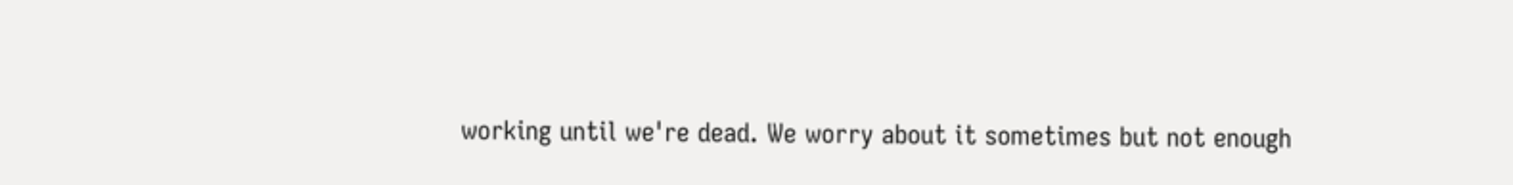working until we're dead. We worry about it sometimes but not enough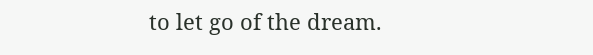to let go of the dream.